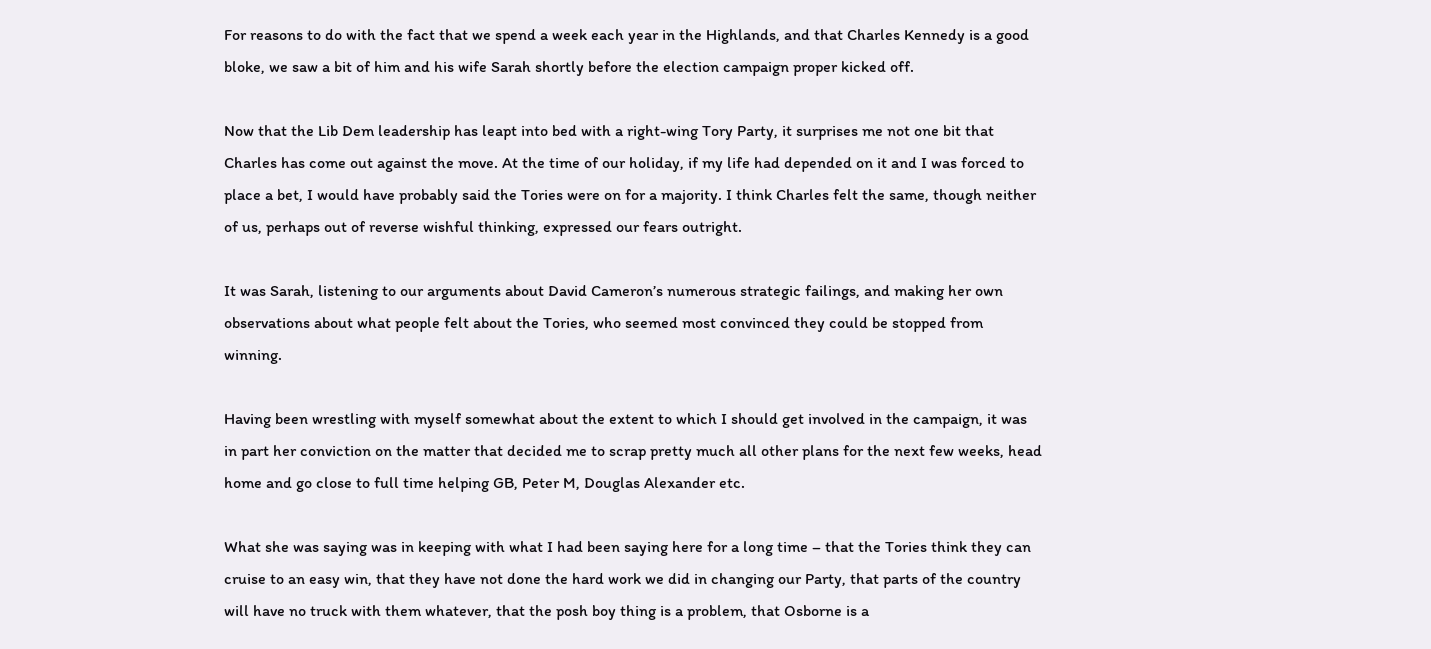For reasons to do with the fact that we spend a week each year in the Highlands, and that Charles Kennedy is a good bloke, we saw a bit of him and his wife Sarah shortly before the election campaign proper kicked off.

Now that the Lib Dem leadership has leapt into bed with a right-wing Tory Party, it surprises me not one bit that Charles has come out against the move. At the time of our holiday, if my life had depended on it and I was forced to place a bet, I would have probably said the Tories were on for a majority. I think Charles felt the same, though neither of us, perhaps out of reverse wishful thinking, expressed our fears outright.

It was Sarah, listening to our arguments about David Cameron’s numerous strategic failings, and making her own observations about what people felt about the Tories, who seemed most convinced they could be stopped from winning.

Having been wrestling with myself somewhat about the extent to which I should get involved in the campaign, it was in part her conviction on the matter that decided me to scrap pretty much all other plans for the next few weeks, head home and go close to full time helping GB, Peter M, Douglas Alexander etc.

What she was saying was in keeping with what I had been saying here for a long time – that the Tories think they can cruise to an easy win, that they have not done the hard work we did in changing our Party, that parts of the country will have no truck with them whatever, that the posh boy thing is a problem, that Osborne is a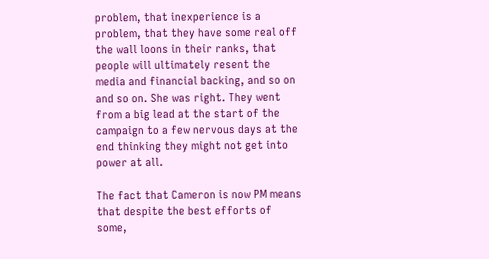problem, that inexperience is a problem, that they have some real off the wall loons in their ranks, that people will ultimately resent the media and financial backing, and so on and so on. She was right. They went from a big lead at the start of the campaign to a few nervous days at the end thinking they might not get into power at all.

The fact that Cameron is now PM means that despite the best efforts of some,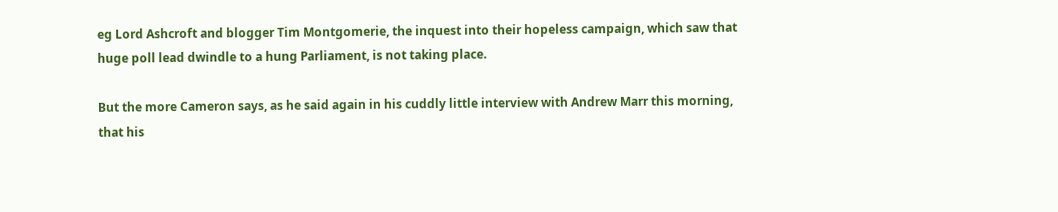eg Lord Ashcroft and blogger Tim Montgomerie, the inquest into their hopeless campaign, which saw that huge poll lead dwindle to a hung Parliament, is not taking place.

But the more Cameron says, as he said again in his cuddly little interview with Andrew Marr this morning, that his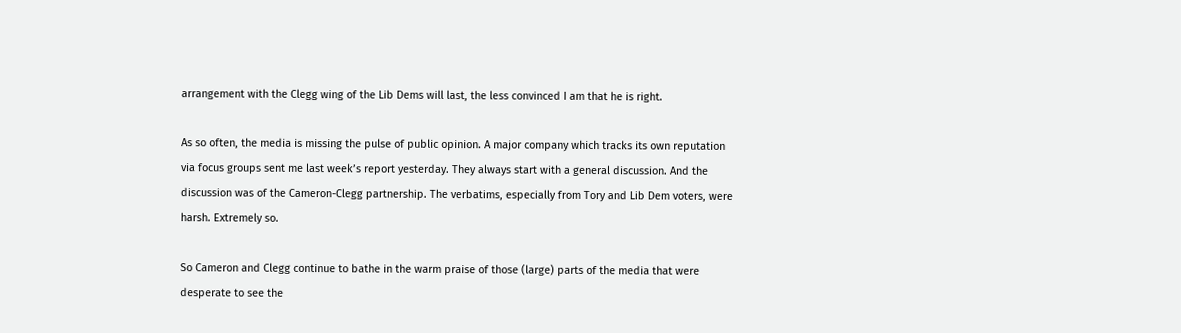arrangement with the Clegg wing of the Lib Dems will last, the less convinced I am that he is right.

As so often, the media is missing the pulse of public opinion. A major company which tracks its own reputation via focus groups sent me last week’s report yesterday. They always start with a general discussion. And the discussion was of the Cameron-Clegg partnership. The verbatims, especially from Tory and Lib Dem voters, were harsh. Extremely so.

So Cameron and Clegg continue to bathe in the warm praise of those (large) parts of the media that were desperate to see the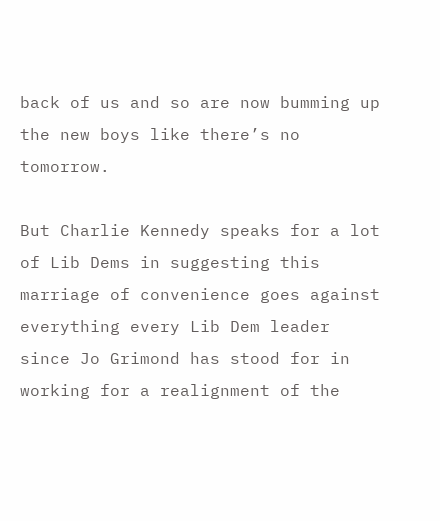back of us and so are now bumming up the new boys like there’s no tomorrow.

But Charlie Kennedy speaks for a lot of Lib Dems in suggesting this marriage of convenience goes against everything every Lib Dem leader since Jo Grimond has stood for in working for a realignment of the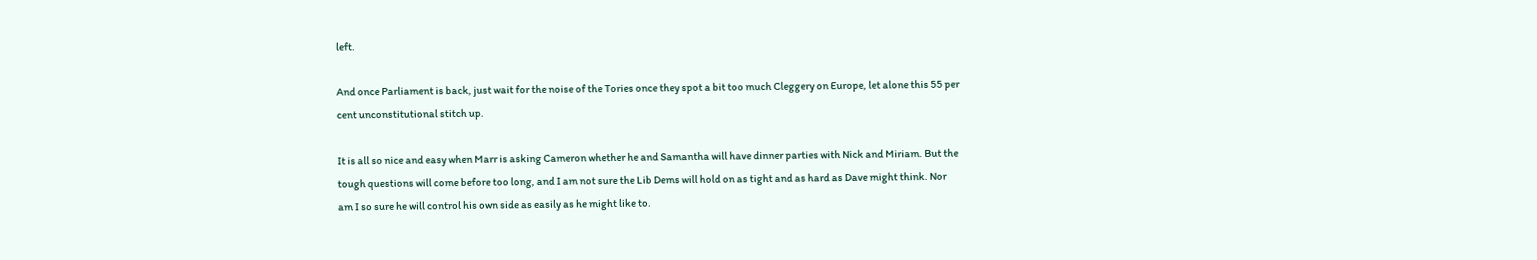left.

And once Parliament is back, just wait for the noise of the Tories once they spot a bit too much Cleggery on Europe, let alone this 55 per cent unconstitutional stitch up.

It is all so nice and easy when Marr is asking Cameron whether he and Samantha will have dinner parties with Nick and Miriam. But the tough questions will come before too long, and I am not sure the Lib Dems will hold on as tight and as hard as Dave might think. Nor am I so sure he will control his own side as easily as he might like to.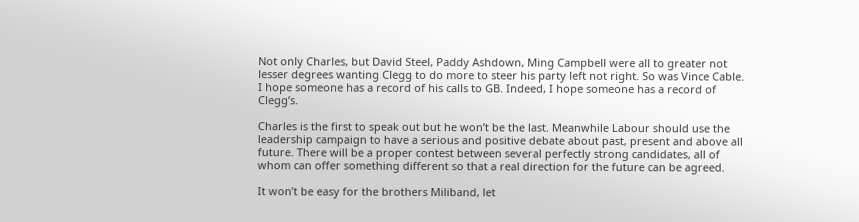Not only Charles, but David Steel, Paddy Ashdown, Ming Campbell were all to greater not lesser degrees wanting Clegg to do more to steer his party left not right. So was Vince Cable. I hope someone has a record of his calls to GB. Indeed, I hope someone has a record of Clegg’s.

Charles is the first to speak out but he won’t be the last. Meanwhile Labour should use the leadership campaign to have a serious and positive debate about past, present and above all future. There will be a proper contest between several perfectly strong candidates, all of whom can offer something different so that a real direction for the future can be agreed.

It won’t be easy for the brothers Miliband, let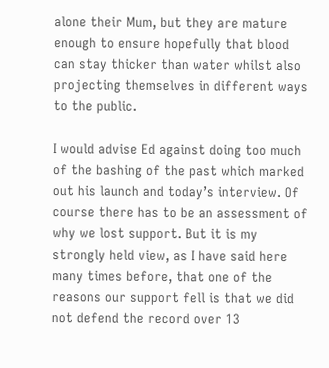alone their Mum, but they are mature enough to ensure hopefully that blood can stay thicker than water whilst also projecting themselves in different ways to the public.

I would advise Ed against doing too much of the bashing of the past which marked out his launch and today’s interview. Of course there has to be an assessment of why we lost support. But it is my strongly held view, as I have said here many times before, that one of the reasons our support fell is that we did not defend the record over 13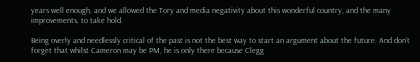years well enough, and we allowed the Tory and media negativity about this wonderful country, and the many improvements, to take hold.

Being overly and needlessly critical of the past is not the best way to start an argument about the future. And don’t forget that whilst Cameron may be PM, he is only there because Clegg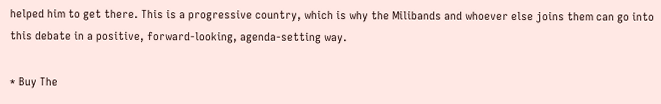helped him to get there. This is a progressive country, which is why the Milibands and whoever else joins them can go into this debate in a positive, forward-looking, agenda-setting way.

* Buy The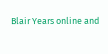Blair Years online and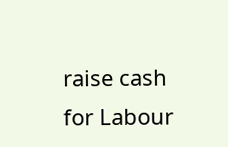raise cash for Labour